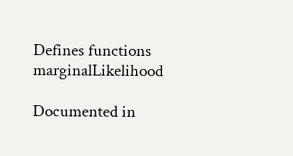Defines functions marginalLikelihood

Documented in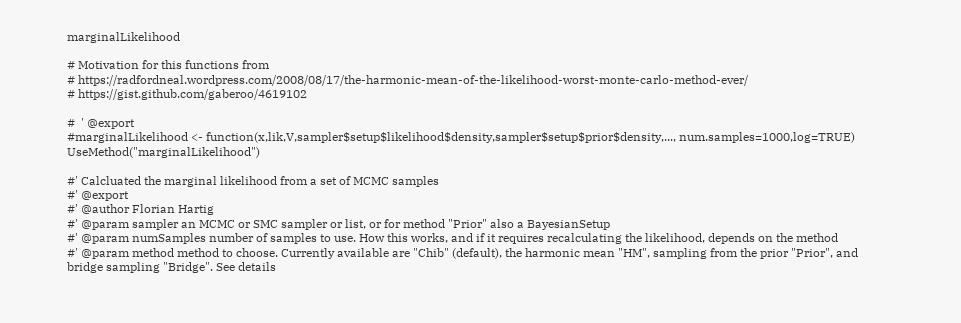marginalLikelihood

# Motivation for this functions from
# https://radfordneal.wordpress.com/2008/08/17/the-harmonic-mean-of-the-likelihood-worst-monte-carlo-method-ever/
# https://gist.github.com/gaberoo/4619102

#  ' @export
#marginalLikelihood <- function(x,lik,V,sampler$setup$likelihood$density,sampler$setup$prior$density,..., num.samples=1000,log=TRUE) UseMethod("marginalLikelihood")

#' Calcluated the marginal likelihood from a set of MCMC samples
#' @export
#' @author Florian Hartig
#' @param sampler an MCMC or SMC sampler or list, or for method "Prior" also a BayesianSetup
#' @param numSamples number of samples to use. How this works, and if it requires recalculating the likelihood, depends on the method
#' @param method method to choose. Currently available are "Chib" (default), the harmonic mean "HM", sampling from the prior "Prior", and bridge sampling "Bridge". See details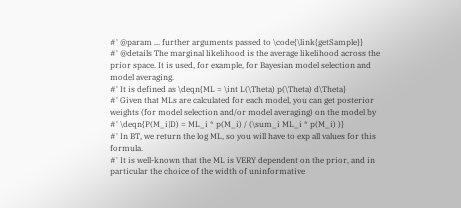#' @param ... further arguments passed to \code{\link{getSample}}
#' @details The marginal likelihood is the average likelihood across the prior space. It is used, for example, for Bayesian model selection and model averaging.
#' It is defined as \deqn{ML = \int L(\Theta) p(\Theta) d\Theta}
#' Given that MLs are calculated for each model, you can get posterior weights (for model selection and/or model averaging) on the model by
#' \deqn{P(M_i|D) = ML_i * p(M_i) / (\sum_i ML_i * p(M_i) )}
#' In BT, we return the log ML, so you will have to exp all values for this formula.
#' It is well-known that the ML is VERY dependent on the prior, and in particular the choice of the width of uninformative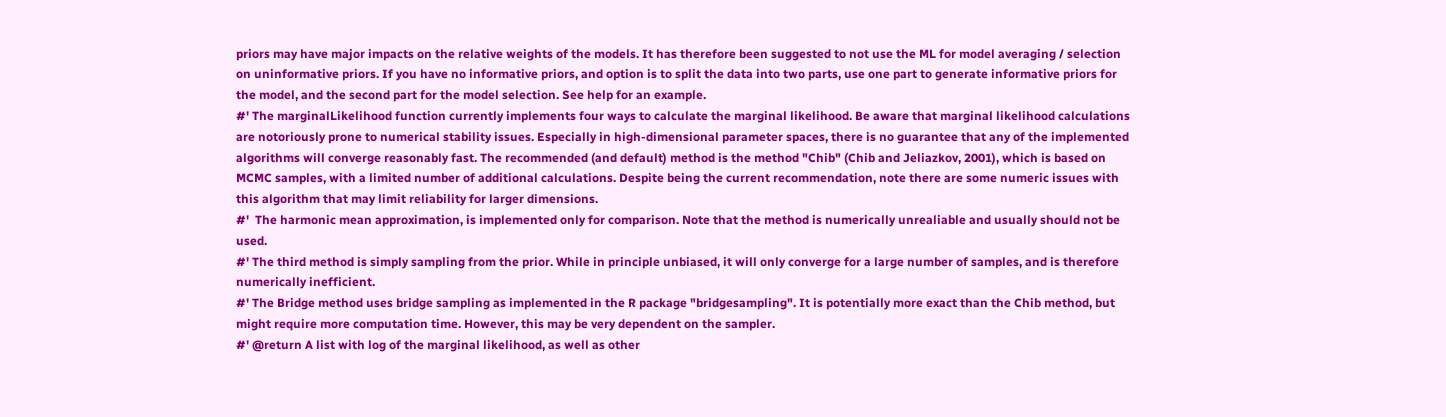priors may have major impacts on the relative weights of the models. It has therefore been suggested to not use the ML for model averaging / selection on uninformative priors. If you have no informative priors, and option is to split the data into two parts, use one part to generate informative priors for the model, and the second part for the model selection. See help for an example.
#' The marginalLikelihood function currently implements four ways to calculate the marginal likelihood. Be aware that marginal likelihood calculations are notoriously prone to numerical stability issues. Especially in high-dimensional parameter spaces, there is no guarantee that any of the implemented algorithms will converge reasonably fast. The recommended (and default) method is the method "Chib" (Chib and Jeliazkov, 2001), which is based on MCMC samples, with a limited number of additional calculations. Despite being the current recommendation, note there are some numeric issues with this algorithm that may limit reliability for larger dimensions.
#'  The harmonic mean approximation, is implemented only for comparison. Note that the method is numerically unrealiable and usually should not be used.
#' The third method is simply sampling from the prior. While in principle unbiased, it will only converge for a large number of samples, and is therefore numerically inefficient.
#' The Bridge method uses bridge sampling as implemented in the R package "bridgesampling". It is potentially more exact than the Chib method, but might require more computation time. However, this may be very dependent on the sampler.
#' @return A list with log of the marginal likelihood, as well as other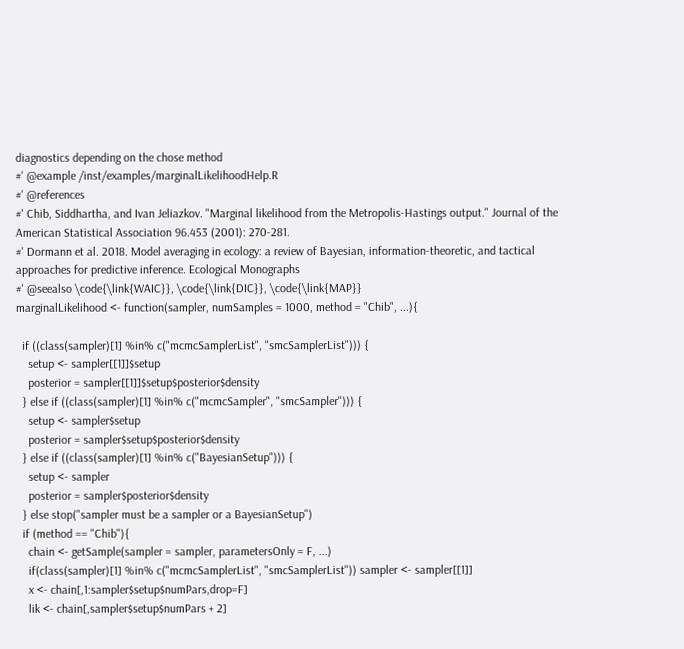diagnostics depending on the chose method
#' @example /inst/examples/marginalLikelihoodHelp.R
#' @references
#' Chib, Siddhartha, and Ivan Jeliazkov. "Marginal likelihood from the Metropolis-Hastings output." Journal of the American Statistical Association 96.453 (2001): 270-281.
#' Dormann et al. 2018. Model averaging in ecology: a review of Bayesian, information-theoretic, and tactical approaches for predictive inference. Ecological Monographs
#' @seealso \code{\link{WAIC}}, \code{\link{DIC}}, \code{\link{MAP}}
marginalLikelihood <- function(sampler, numSamples = 1000, method = "Chib", ...){

  if ((class(sampler)[1] %in% c("mcmcSamplerList", "smcSamplerList"))) {
    setup <- sampler[[1]]$setup
    posterior = sampler[[1]]$setup$posterior$density
  } else if ((class(sampler)[1] %in% c("mcmcSampler", "smcSampler"))) {
    setup <- sampler$setup
    posterior = sampler$setup$posterior$density
  } else if ((class(sampler)[1] %in% c("BayesianSetup"))) {
    setup <- sampler
    posterior = sampler$posterior$density
  } else stop("sampler must be a sampler or a BayesianSetup")
  if (method == "Chib"){
    chain <- getSample(sampler = sampler, parametersOnly = F, ...)
    if(class(sampler)[1] %in% c("mcmcSamplerList", "smcSamplerList")) sampler <- sampler[[1]]
    x <- chain[,1:sampler$setup$numPars,drop=F]
    lik <- chain[,sampler$setup$numPars + 2]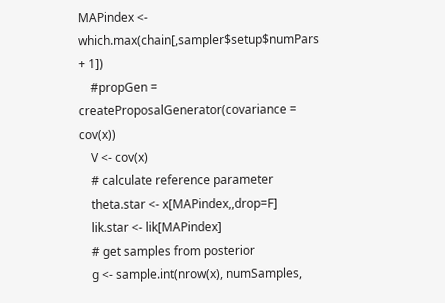MAPindex <- which.max(chain[,sampler$setup$numPars + 1])
    #propGen = createProposalGenerator(covariance = cov(x))
    V <- cov(x)
    # calculate reference parameter
    theta.star <- x[MAPindex,,drop=F]
    lik.star <- lik[MAPindex]
    # get samples from posterior
    g <- sample.int(nrow(x), numSamples,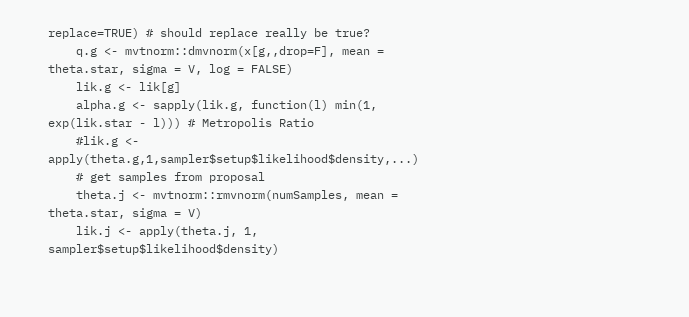replace=TRUE) # should replace really be true?
    q.g <- mvtnorm::dmvnorm(x[g,,drop=F], mean = theta.star, sigma = V, log = FALSE)
    lik.g <- lik[g]
    alpha.g <- sapply(lik.g, function(l) min(1, exp(lik.star - l))) # Metropolis Ratio
    #lik.g <- apply(theta.g,1,sampler$setup$likelihood$density,...)
    # get samples from proposal
    theta.j <- mvtnorm::rmvnorm(numSamples, mean = theta.star, sigma = V)
    lik.j <- apply(theta.j, 1, sampler$setup$likelihood$density)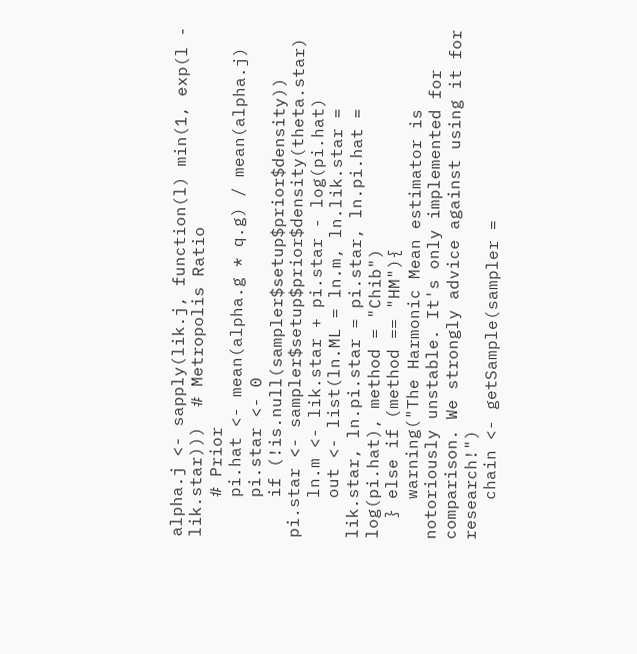alpha.j <- sapply(lik.j, function(l) min(1, exp(l - lik.star)))  # Metropolis Ratio
    # Prior
    pi.hat <- mean(alpha.g * q.g) / mean(alpha.j)
    pi.star <- 0
    if (!is.null(sampler$setup$prior$density)) pi.star <- sampler$setup$prior$density(theta.star)
    ln.m <- lik.star + pi.star - log(pi.hat)
    out <- list(ln.ML = ln.m, ln.lik.star = lik.star, ln.pi.star = pi.star, ln.pi.hat = log(pi.hat), method = "Chib")
  } else if (method == "HM"){
    warning("The Harmonic Mean estimator is notoriously unstable. It's only implemented for comparison. We strongly advice against using it for research!")
    chain <- getSample(sampler =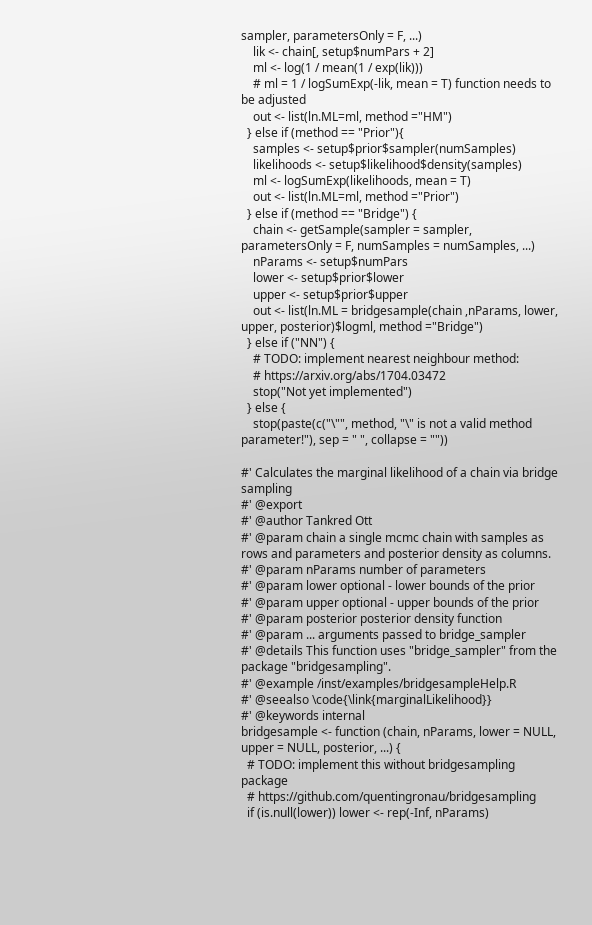sampler, parametersOnly = F, ...)
    lik <- chain[, setup$numPars + 2]
    ml <- log(1 / mean(1 / exp(lik)))
    # ml = 1 / logSumExp(-lik, mean = T) function needs to be adjusted
    out <- list(ln.ML=ml, method ="HM")
  } else if (method == "Prior"){
    samples <- setup$prior$sampler(numSamples)
    likelihoods <- setup$likelihood$density(samples)
    ml <- logSumExp(likelihoods, mean = T)
    out <- list(ln.ML=ml, method ="Prior")
  } else if (method == "Bridge") {
    chain <- getSample(sampler = sampler, parametersOnly = F, numSamples = numSamples, ...)
    nParams <- setup$numPars
    lower <- setup$prior$lower
    upper <- setup$prior$upper
    out <- list(ln.ML = bridgesample(chain ,nParams, lower, upper, posterior)$logml, method ="Bridge")
  } else if ("NN") {
    # TODO: implement nearest neighbour method:
    # https://arxiv.org/abs/1704.03472
    stop("Not yet implemented")
  } else {
    stop(paste(c("\"", method, "\" is not a valid method parameter!"), sep = " ", collapse = ""))

#' Calculates the marginal likelihood of a chain via bridge sampling
#' @export
#' @author Tankred Ott
#' @param chain a single mcmc chain with samples as rows and parameters and posterior density as columns.
#' @param nParams number of parameters
#' @param lower optional - lower bounds of the prior
#' @param upper optional - upper bounds of the prior
#' @param posterior posterior density function
#' @param ... arguments passed to bridge_sampler
#' @details This function uses "bridge_sampler" from the package "bridgesampling".
#' @example /inst/examples/bridgesampleHelp.R
#' @seealso \code{\link{marginalLikelihood}}
#' @keywords internal
bridgesample <- function (chain, nParams, lower = NULL, upper = NULL, posterior, ...) {
  # TODO: implement this without bridgesampling package
  # https://github.com/quentingronau/bridgesampling
  if (is.null(lower)) lower <- rep(-Inf, nParams)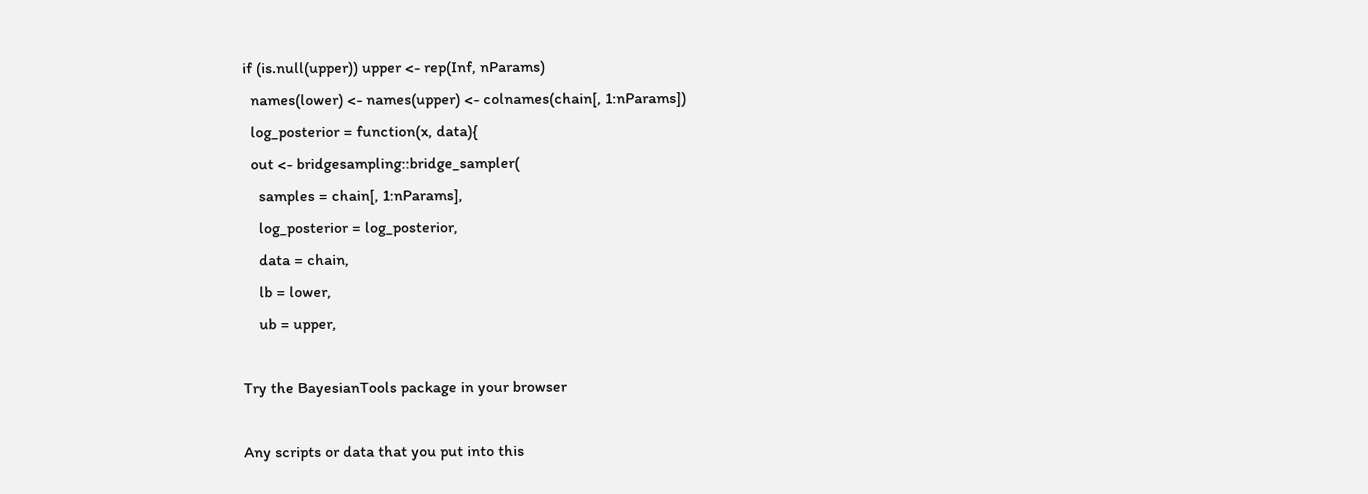if (is.null(upper)) upper <- rep(Inf, nParams)
  names(lower) <- names(upper) <- colnames(chain[, 1:nParams])
  log_posterior = function(x, data){
  out <- bridgesampling::bridge_sampler(
    samples = chain[, 1:nParams],
    log_posterior = log_posterior,
    data = chain,
    lb = lower,
    ub = upper,

Try the BayesianTools package in your browser

Any scripts or data that you put into this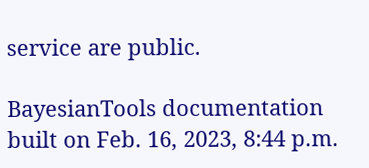service are public.

BayesianTools documentation built on Feb. 16, 2023, 8:44 p.m.